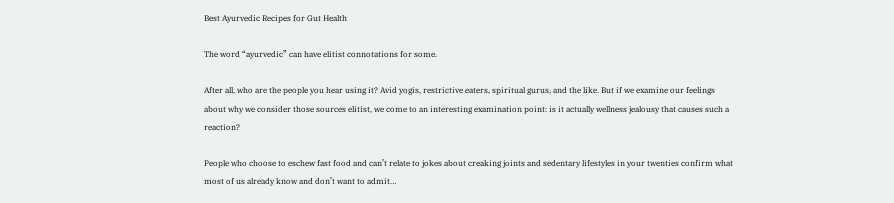Best Ayurvedic Recipes for Gut Health

The word “ayurvedic” can have elitist connotations for some.

After all, who are the people you hear using it? Avid yogis, restrictive eaters, spiritual gurus, and the like. But if we examine our feelings about why we consider those sources elitist, we come to an interesting examination point: is it actually wellness jealousy that causes such a reaction?

People who choose to eschew fast food and can’t relate to jokes about creaking joints and sedentary lifestyles in your twenties confirm what most of us already know and don’t want to admit…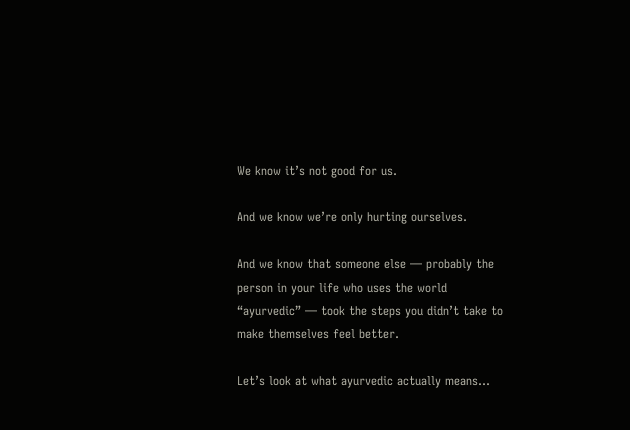We know it’s not good for us.

And we know we’re only hurting ourselves.

And we know that someone else — probably the person in your life who uses the world “ayurvedic” — took the steps you didn’t take to make themselves feel better.

Let’s look at what ayurvedic actually means…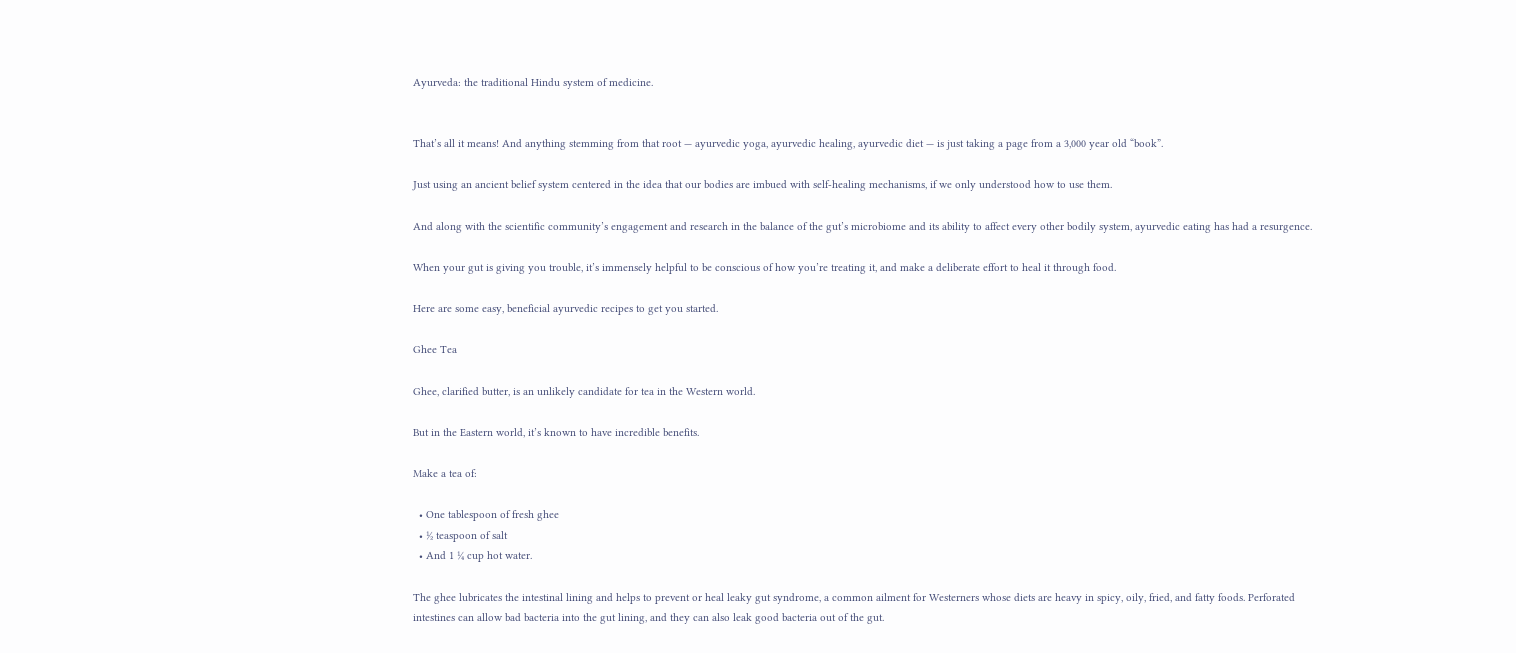Ayurveda: the traditional Hindu system of medicine.


That’s all it means! And anything stemming from that root — ayurvedic yoga, ayurvedic healing, ayurvedic diet — is just taking a page from a 3,000 year old “book”.

Just using an ancient belief system centered in the idea that our bodies are imbued with self-healing mechanisms, if we only understood how to use them.

And along with the scientific community’s engagement and research in the balance of the gut’s microbiome and its ability to affect every other bodily system, ayurvedic eating has had a resurgence.

When your gut is giving you trouble, it’s immensely helpful to be conscious of how you’re treating it, and make a deliberate effort to heal it through food.

Here are some easy, beneficial ayurvedic recipes to get you started.

Ghee Tea

Ghee, clarified butter, is an unlikely candidate for tea in the Western world.

But in the Eastern world, it’s known to have incredible benefits.

Make a tea of:

  • One tablespoon of fresh ghee
  • ½ teaspoon of salt
  • And 1 ¼ cup hot water.

The ghee lubricates the intestinal lining and helps to prevent or heal leaky gut syndrome, a common ailment for Westerners whose diets are heavy in spicy, oily, fried, and fatty foods. Perforated intestines can allow bad bacteria into the gut lining, and they can also leak good bacteria out of the gut.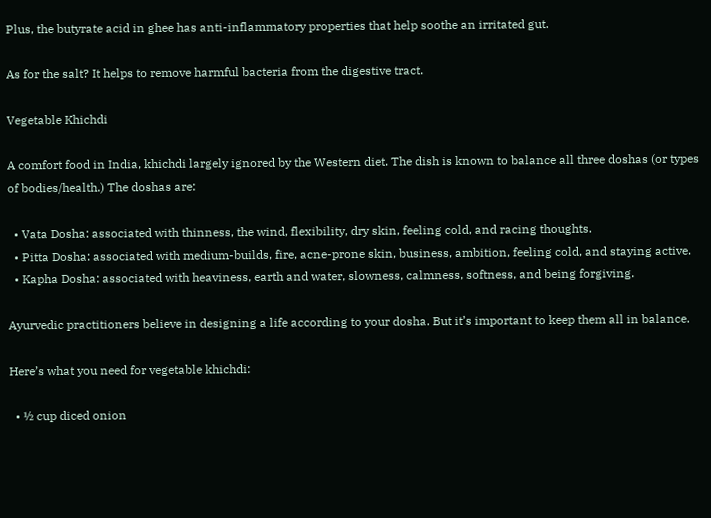Plus, the butyrate acid in ghee has anti-inflammatory properties that help soothe an irritated gut.

As for the salt? It helps to remove harmful bacteria from the digestive tract.

Vegetable Khichdi

A comfort food in India, khichdi largely ignored by the Western diet. The dish is known to balance all three doshas (or types of bodies/health.) The doshas are:

  • Vata Dosha: associated with thinness, the wind, flexibility, dry skin, feeling cold, and racing thoughts.
  • Pitta Dosha: associated with medium-builds, fire, acne-prone skin, business, ambition, feeling cold, and staying active.
  • Kapha Dosha: associated with heaviness, earth and water, slowness, calmness, softness, and being forgiving.

Ayurvedic practitioners believe in designing a life according to your dosha. But it’s important to keep them all in balance.

Here’s what you need for vegetable khichdi:

  • ½ cup diced onion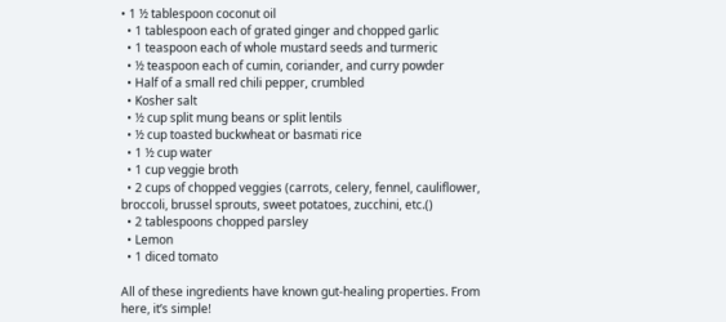• 1 ½ tablespoon coconut oil
  • 1 tablespoon each of grated ginger and chopped garlic
  • 1 teaspoon each of whole mustard seeds and turmeric
  • ½ teaspoon each of cumin, coriander, and curry powder
  • Half of a small red chili pepper, crumbled
  • Kosher salt
  • ½ cup split mung beans or split lentils
  • ½ cup toasted buckwheat or basmati rice
  • 1 ½ cup water
  • 1 cup veggie broth
  • 2 cups of chopped veggies (carrots, celery, fennel, cauliflower, broccoli, brussel sprouts, sweet potatoes, zucchini, etc.()
  • 2 tablespoons chopped parsley
  • Lemon
  • 1 diced tomato

All of these ingredients have known gut-healing properties. From here, it’s simple!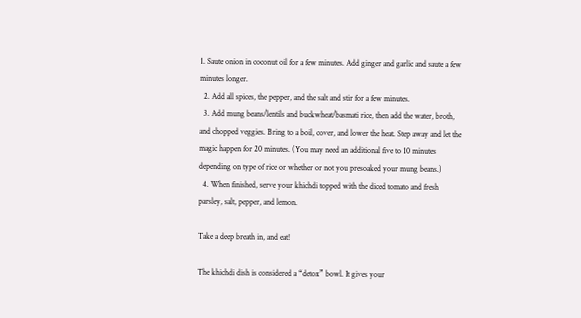1. Saute onion in coconut oil for a few minutes. Add ginger and garlic and saute a few minutes longer.
  2. Add all spices, the pepper, and the salt and stir for a few minutes.
  3. Add mung beans/lentils and buckwheat/basmati rice, then add the water, broth, and chopped veggies. Bring to a boil, cover, and lower the heat. Step away and let the magic happen for 20 minutes. (You may need an additional five to 10 minutes depending on type of rice or whether or not you presoaked your mung beans.)
  4. When finished, serve your khichdi topped with the diced tomato and fresh parsley, salt, pepper, and lemon.

Take a deep breath in, and eat!

The khichdi dish is considered a “detox” bowl. It gives your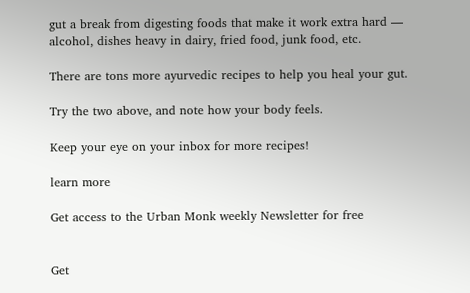gut a break from digesting foods that make it work extra hard — alcohol, dishes heavy in dairy, fried food, junk food, etc.

There are tons more ayurvedic recipes to help you heal your gut.

Try the two above, and note how your body feels.

Keep your eye on your inbox for more recipes!

learn more

Get access to the Urban Monk weekly Newsletter for free


Get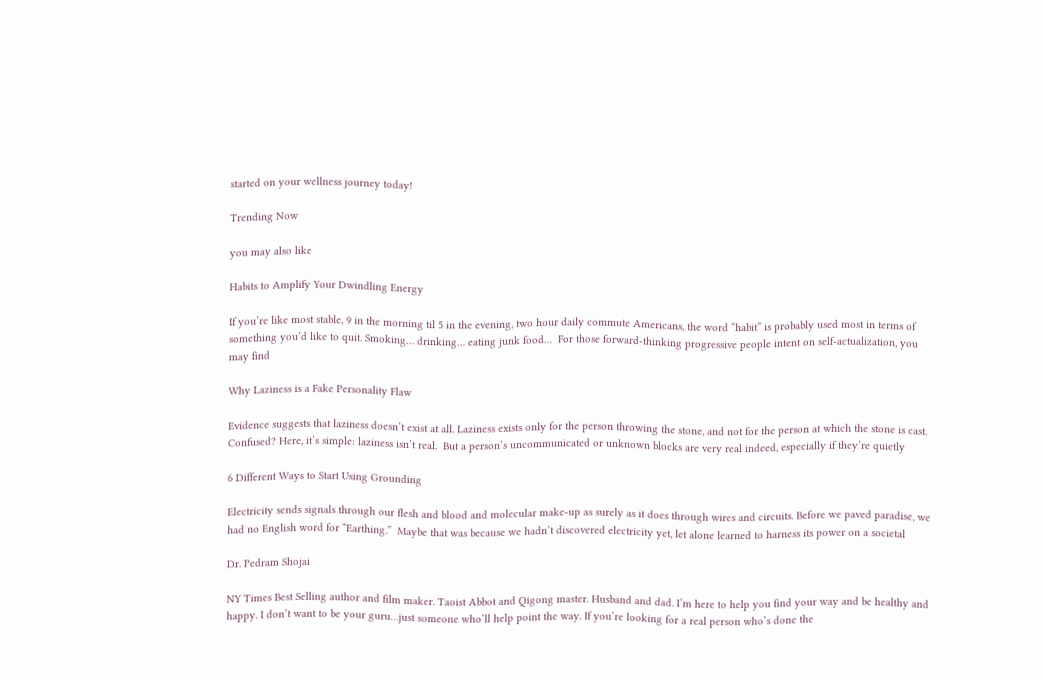started on your wellness journey today!

Trending Now

you may also like

Habits to Amplify Your Dwindling Energy

If you’re like most stable, 9 in the morning til 5 in the evening, two hour daily commute Americans, the word “habit” is probably used most in terms of something you’d like to quit. Smoking… drinking… eating junk food…  For those forward-thinking progressive people intent on self-actualization, you may find

Why Laziness is a Fake Personality Flaw

Evidence suggests that laziness doesn’t exist at all. Laziness exists only for the person throwing the stone, and not for the person at which the stone is cast.  Confused? Here, it’s simple: laziness isn’t real.  But a person’s uncommunicated or unknown blocks are very real indeed, especially if they’re quietly

6 Different Ways to Start Using Grounding

Electricity sends signals through our flesh and blood and molecular make-up as surely as it does through wires and circuits. Before we paved paradise, we had no English word for “Earthing.”  Maybe that was because we hadn’t discovered electricity yet, let alone learned to harness its power on a societal

Dr. Pedram Shojai

NY Times Best Selling author and film maker. Taoist Abbot and Qigong master. Husband and dad. I’m here to help you find your way and be healthy and happy. I don’t want to be your guru…just someone who’ll help point the way. If you’re looking for a real person who’s done the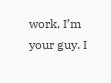work, I’m your guy. I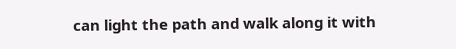can light the path and walk along it with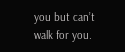you but can’t walk for you.